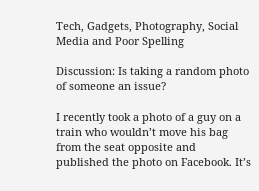Tech, Gadgets, Photography, Social Media and Poor Spelling

Discussion: Is taking a random photo of someone an issue?

I recently took a photo of a guy on a train who wouldn’t move his bag from the seat opposite and published the photo on Facebook. It’s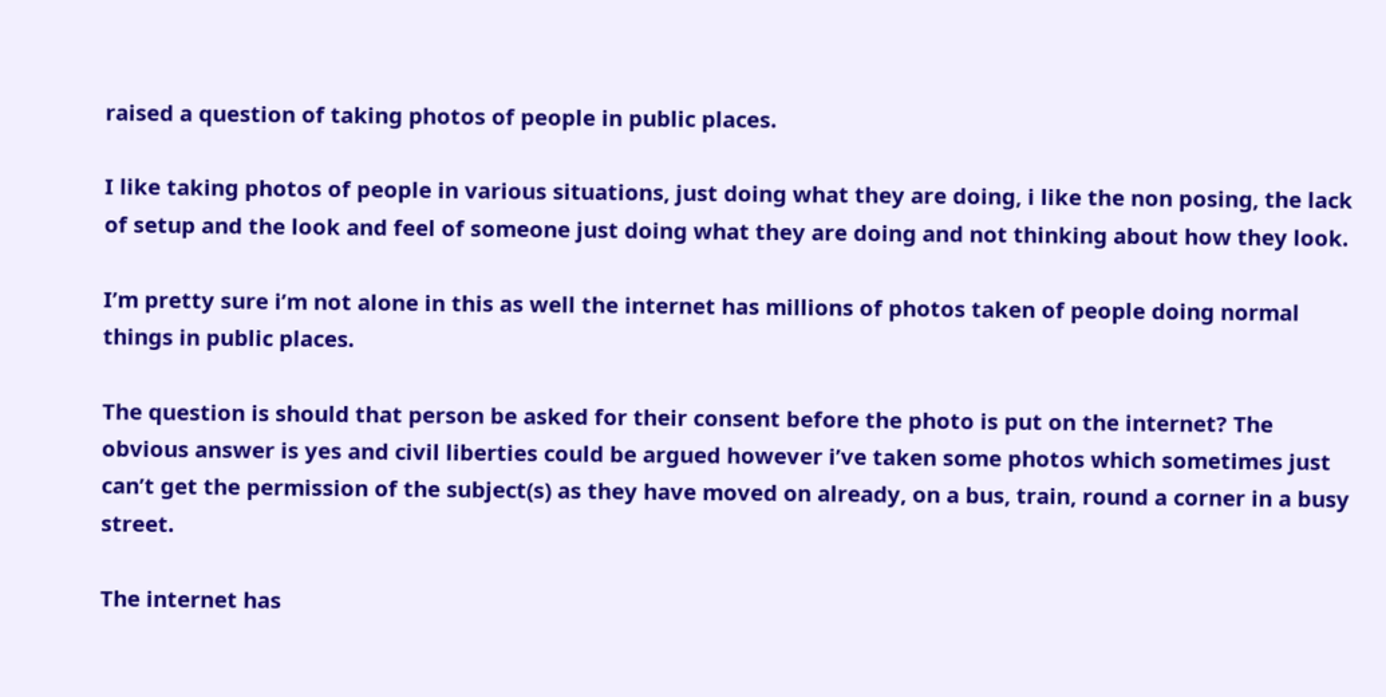raised a question of taking photos of people in public places.

I like taking photos of people in various situations, just doing what they are doing, i like the non posing, the lack of setup and the look and feel of someone just doing what they are doing and not thinking about how they look.

I’m pretty sure i’m not alone in this as well the internet has millions of photos taken of people doing normal things in public places.

The question is should that person be asked for their consent before the photo is put on the internet? The obvious answer is yes and civil liberties could be argued however i’ve taken some photos which sometimes just can’t get the permission of the subject(s) as they have moved on already, on a bus, train, round a corner in a busy street.

The internet has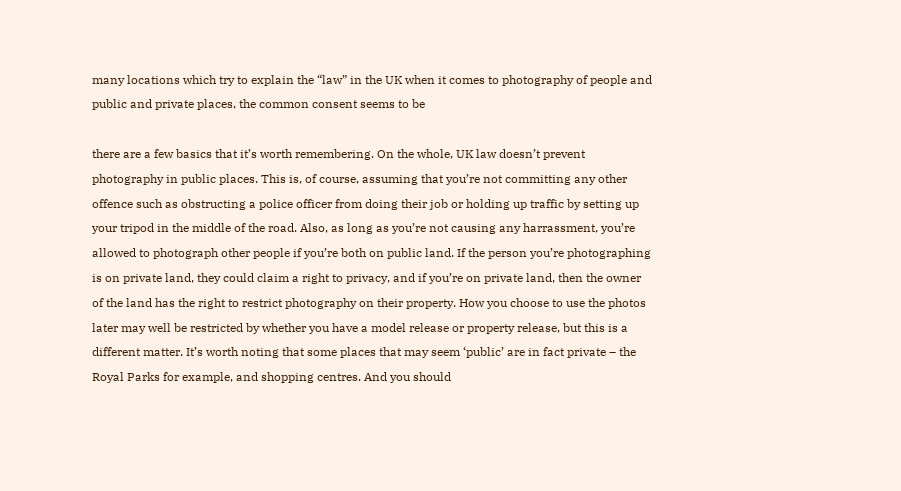many locations which try to explain the “law” in the UK when it comes to photography of people and public and private places, the common consent seems to be

there are a few basics that it’s worth remembering. On the whole, UK law doesn’t prevent photography in public places. This is, of course, assuming that you’re not committing any other offence such as obstructing a police officer from doing their job or holding up traffic by setting up your tripod in the middle of the road. Also, as long as you’re not causing any harrassment, you’re allowed to photograph other people if you’re both on public land. If the person you’re photographing is on private land, they could claim a right to privacy, and if you’re on private land, then the owner of the land has the right to restrict photography on their property. How you choose to use the photos later may well be restricted by whether you have a model release or property release, but this is a different matter. It’s worth noting that some places that may seem ‘public’ are in fact private – the Royal Parks for example, and shopping centres. And you should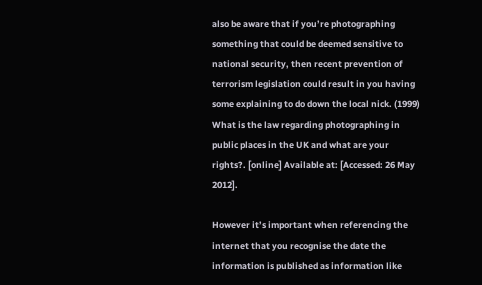also be aware that if you’re photographing something that could be deemed sensitive to national security, then recent prevention of terrorism legislation could result in you having some explaining to do down the local nick. (1999) What is the law regarding photographing in public places in the UK and what are your rights?. [online] Available at: [Accessed: 26 May 2012].

However it’s important when referencing the internet that you recognise the date the information is published as information like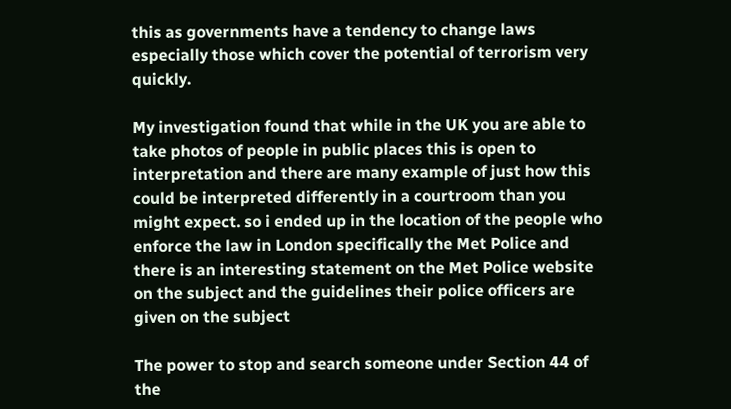this as governments have a tendency to change laws especially those which cover the potential of terrorism very quickly.

My investigation found that while in the UK you are able to take photos of people in public places this is open to interpretation and there are many example of just how this could be interpreted differently in a courtroom than you might expect. so i ended up in the location of the people who enforce the law in London specifically the Met Police and there is an interesting statement on the Met Police website on the subject and the guidelines their police officers are given on the subject

The power to stop and search someone under Section 44 of the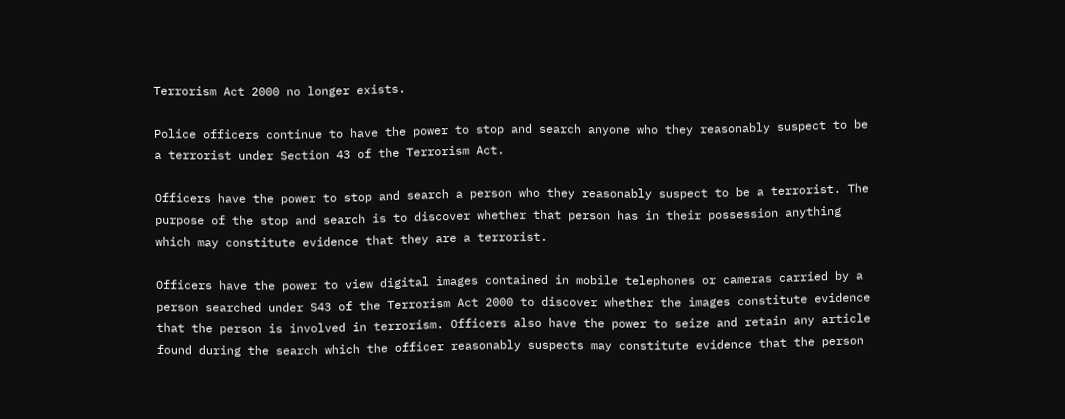Terrorism Act 2000 no longer exists.

Police officers continue to have the power to stop and search anyone who they reasonably suspect to be a terrorist under Section 43 of the Terrorism Act.

Officers have the power to stop and search a person who they reasonably suspect to be a terrorist. The purpose of the stop and search is to discover whether that person has in their possession anything which may constitute evidence that they are a terrorist.

Officers have the power to view digital images contained in mobile telephones or cameras carried by a person searched under S43 of the Terrorism Act 2000 to discover whether the images constitute evidence that the person is involved in terrorism. Officers also have the power to seize and retain any article found during the search which the officer reasonably suspects may constitute evidence that the person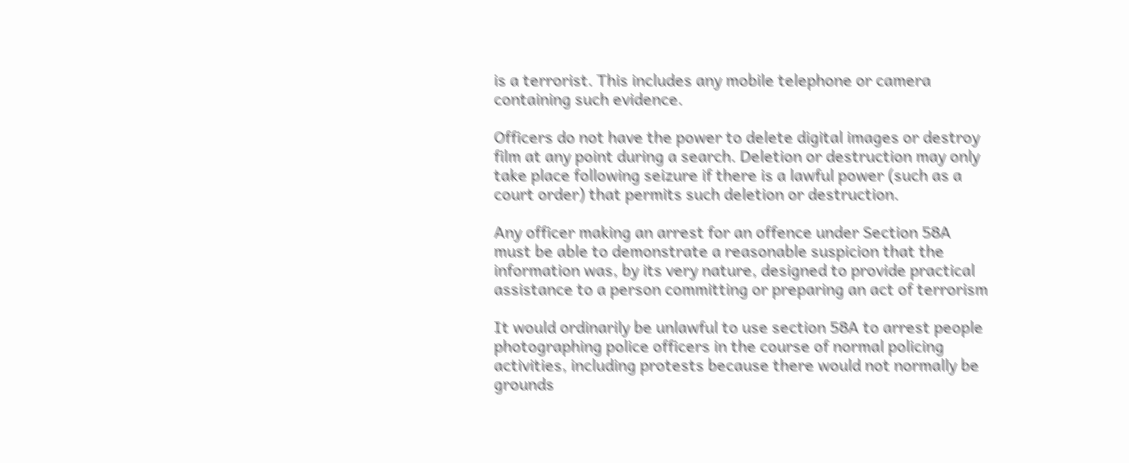is a terrorist. This includes any mobile telephone or camera containing such evidence.

Officers do not have the power to delete digital images or destroy film at any point during a search. Deletion or destruction may only take place following seizure if there is a lawful power (such as a court order) that permits such deletion or destruction.

Any officer making an arrest for an offence under Section 58A must be able to demonstrate a reasonable suspicion that the information was, by its very nature, designed to provide practical assistance to a person committing or preparing an act of terrorism

It would ordinarily be unlawful to use section 58A to arrest people photographing police officers in the course of normal policing activities, including protests because there would not normally be grounds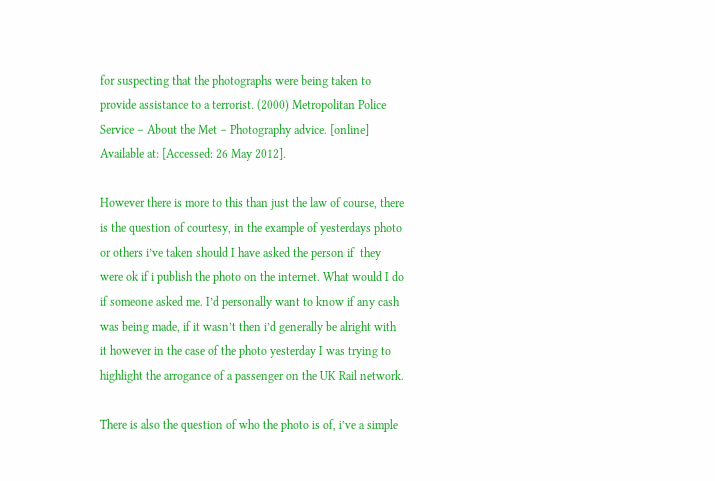for suspecting that the photographs were being taken to provide assistance to a terrorist. (2000) Metropolitan Police Service – About the Met – Photography advice. [online] Available at: [Accessed: 26 May 2012].

However there is more to this than just the law of course, there is the question of courtesy, in the example of yesterdays photo or others i’ve taken should I have asked the person if  they were ok if i publish the photo on the internet. What would I do if someone asked me. I’d personally want to know if any cash was being made, if it wasn’t then i’d generally be alright with it however in the case of the photo yesterday I was trying to highlight the arrogance of a passenger on the UK Rail network.

There is also the question of who the photo is of, i’ve a simple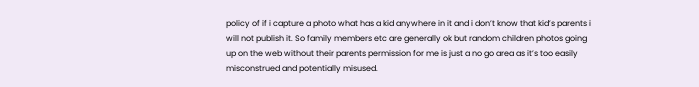policy of if i capture a photo what has a kid anywhere in it and i don’t know that kid’s parents i will not publish it. So family members etc are generally ok but random children photos going up on the web without their parents permission for me is just a no go area as it’s too easily misconstrued and potentially misused.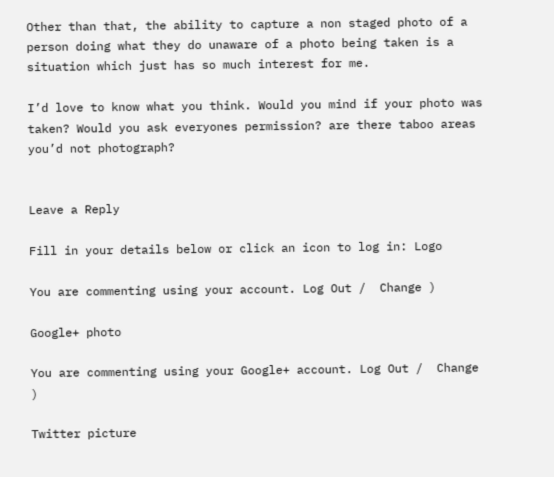Other than that, the ability to capture a non staged photo of a person doing what they do unaware of a photo being taken is a situation which just has so much interest for me.

I’d love to know what you think. Would you mind if your photo was taken? Would you ask everyones permission? are there taboo areas you’d not photograph?


Leave a Reply

Fill in your details below or click an icon to log in: Logo

You are commenting using your account. Log Out /  Change )

Google+ photo

You are commenting using your Google+ account. Log Out /  Change )

Twitter picture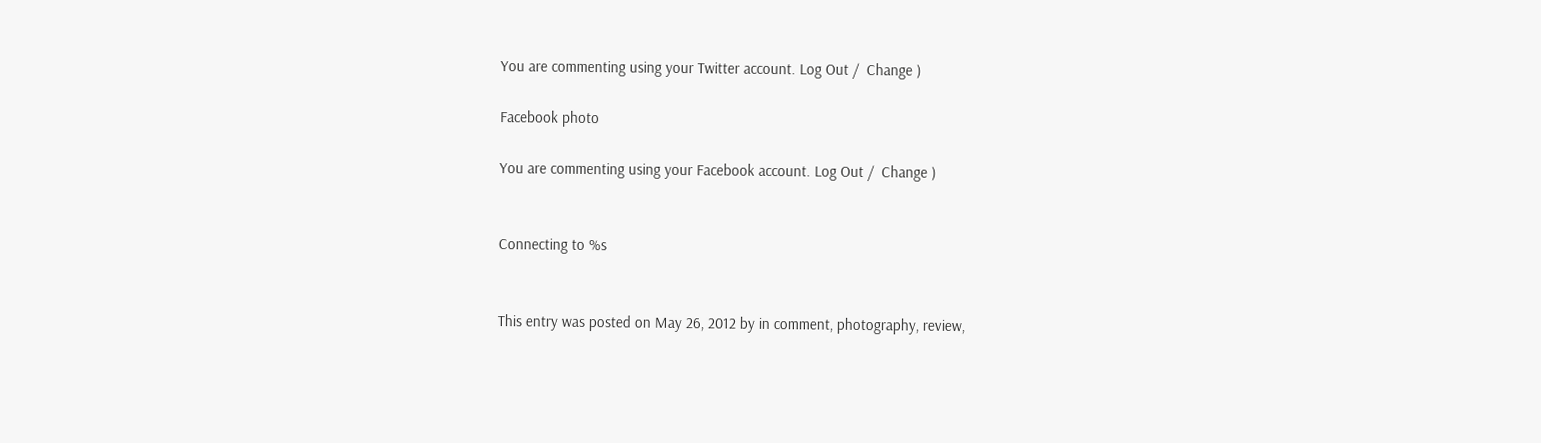You are commenting using your Twitter account. Log Out /  Change )

Facebook photo

You are commenting using your Facebook account. Log Out /  Change )


Connecting to %s


This entry was posted on May 26, 2012 by in comment, photography, review,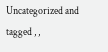Uncategorized and tagged , ,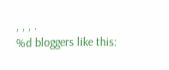, , , .
%d bloggers like this: